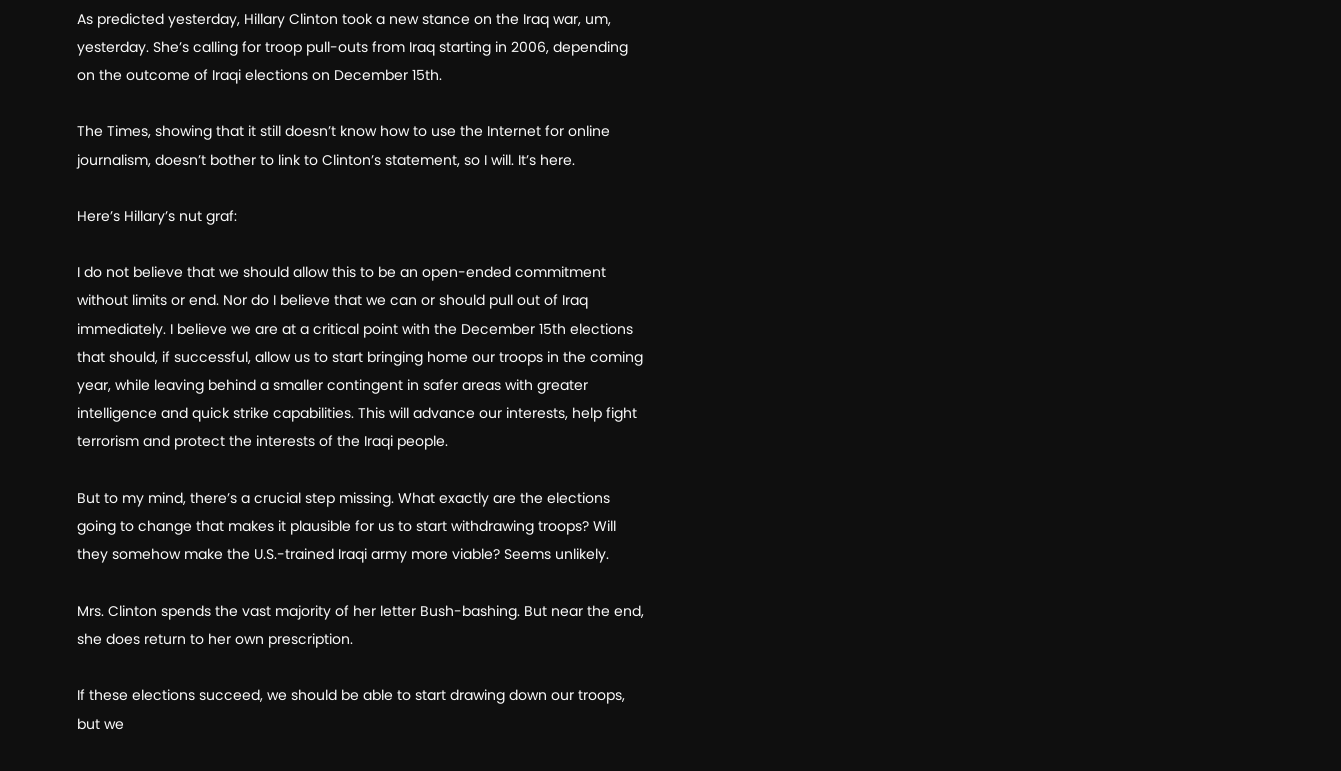As predicted yesterday, Hillary Clinton took a new stance on the Iraq war, um, yesterday. She’s calling for troop pull-outs from Iraq starting in 2006, depending on the outcome of Iraqi elections on December 15th.

The Times, showing that it still doesn’t know how to use the Internet for online journalism, doesn’t bother to link to Clinton’s statement, so I will. It’s here.

Here’s Hillary’s nut graf:

I do not believe that we should allow this to be an open-ended commitment without limits or end. Nor do I believe that we can or should pull out of Iraq immediately. I believe we are at a critical point with the December 15th elections that should, if successful, allow us to start bringing home our troops in the coming year, while leaving behind a smaller contingent in safer areas with greater intelligence and quick strike capabilities. This will advance our interests, help fight terrorism and protect the interests of the Iraqi people.

But to my mind, there’s a crucial step missing. What exactly are the elections going to change that makes it plausible for us to start withdrawing troops? Will they somehow make the U.S.-trained Iraqi army more viable? Seems unlikely.

Mrs. Clinton spends the vast majority of her letter Bush-bashing. But near the end, she does return to her own prescription.

If these elections succeed, we should be able to start drawing down our troops, but we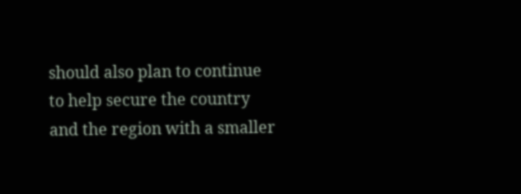should also plan to continue to help secure the country and the region with a smaller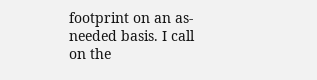footprint on an as-needed basis. I call on the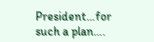President…for such a plan….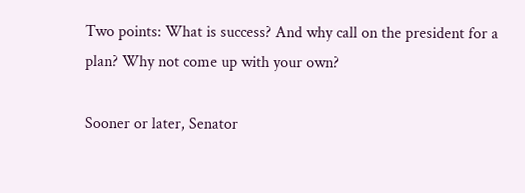Two points: What is success? And why call on the president for a plan? Why not come up with your own?

Sooner or later, Senator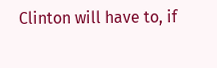Clinton will have to, if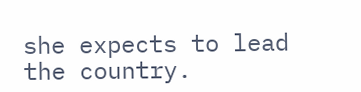she expects to lead the country.